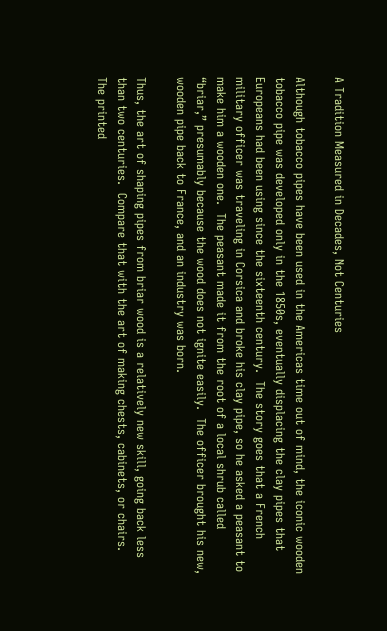A Tradition Measured in Decades, Not Centuries

Although tobacco pipes have been used in the Americas time out of mind, the iconic wooden tobacco pipe was developed only in the 1850s, eventually displacing the clay pipes that Europeans had been using since the sixteenth century.  The story goes that a French military officer was traveling in Corsica and broke his clay pipe, so he asked a peasant to make him a wooden one.  The peasant made it from the root of a local shrub called “briar,” presumably because the wood does not ignite easily.  The officer brought his new, wooden pipe back to France, and an industry was born.

Thus, the art of shaping pipes from briar wood is a relatively new skill, going back less than two centuries.  Compare that with the art of making chests, cabinets, or chairs.  The printed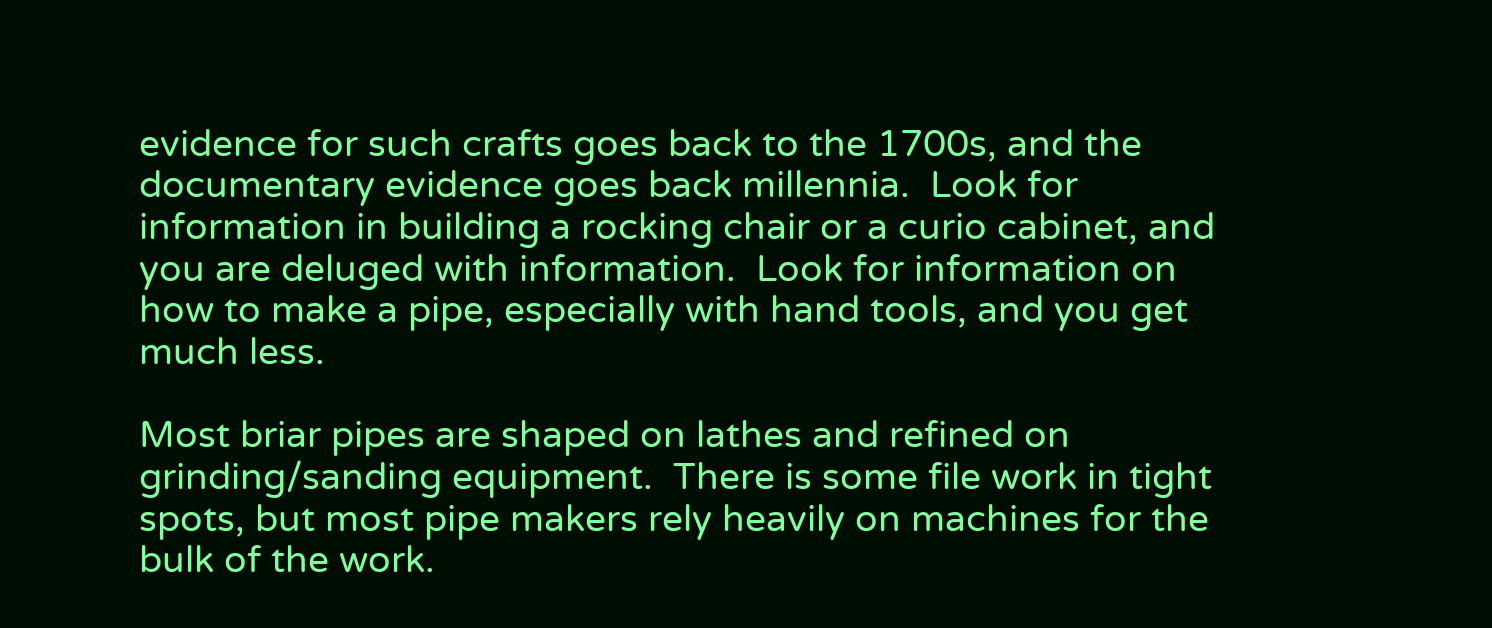evidence for such crafts goes back to the 1700s, and the documentary evidence goes back millennia.  Look for information in building a rocking chair or a curio cabinet, and you are deluged with information.  Look for information on how to make a pipe, especially with hand tools, and you get much less.

Most briar pipes are shaped on lathes and refined on grinding/sanding equipment.  There is some file work in tight spots, but most pipe makers rely heavily on machines for the bulk of the work.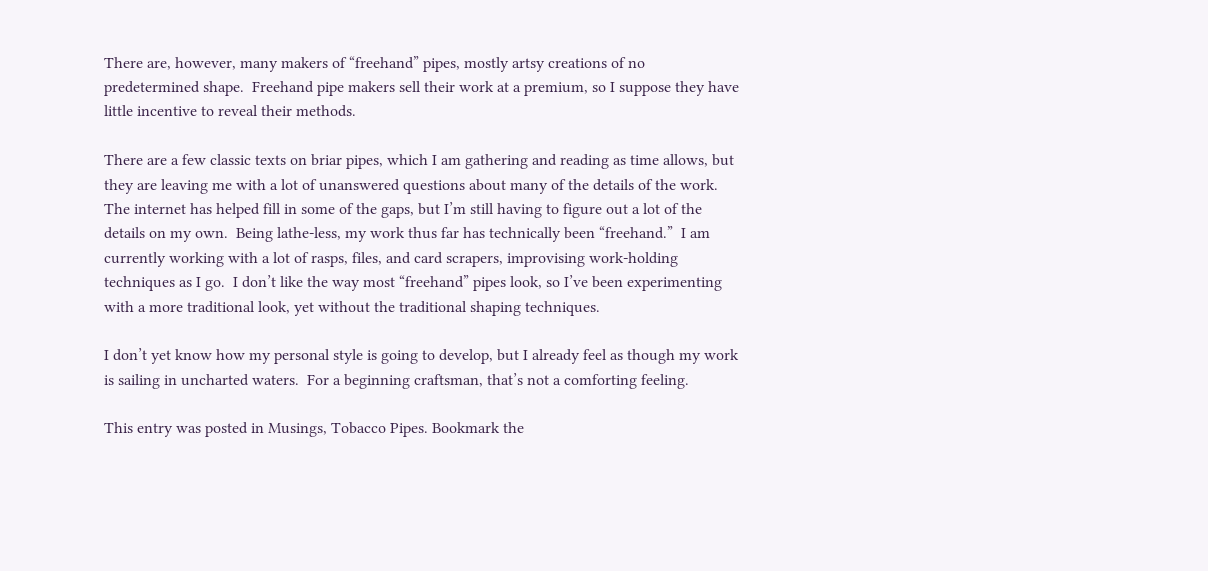There are, however, many makers of “freehand” pipes, mostly artsy creations of no predetermined shape.  Freehand pipe makers sell their work at a premium, so I suppose they have little incentive to reveal their methods.

There are a few classic texts on briar pipes, which I am gathering and reading as time allows, but they are leaving me with a lot of unanswered questions about many of the details of the work.  The internet has helped fill in some of the gaps, but I’m still having to figure out a lot of the details on my own.  Being lathe-less, my work thus far has technically been “freehand.”  I am currently working with a lot of rasps, files, and card scrapers, improvising work-holding techniques as I go.  I don’t like the way most “freehand” pipes look, so I’ve been experimenting with a more traditional look, yet without the traditional shaping techniques.

I don’t yet know how my personal style is going to develop, but I already feel as though my work is sailing in uncharted waters.  For a beginning craftsman, that’s not a comforting feeling.

This entry was posted in Musings, Tobacco Pipes. Bookmark the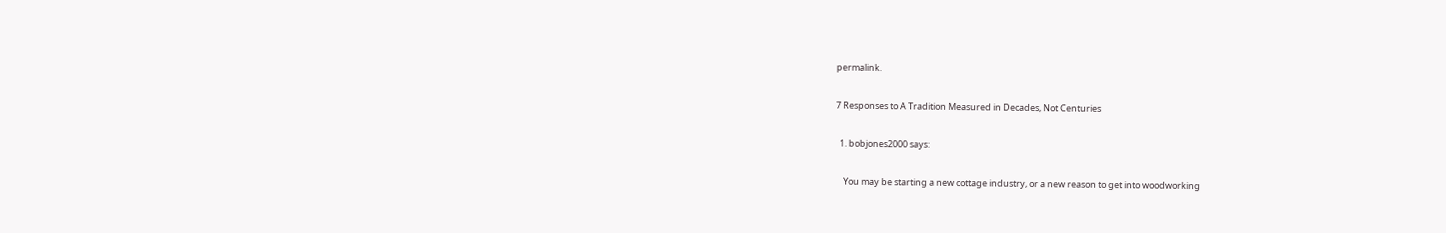permalink.

7 Responses to A Tradition Measured in Decades, Not Centuries

  1. bobjones2000 says:

    You may be starting a new cottage industry, or a new reason to get into woodworking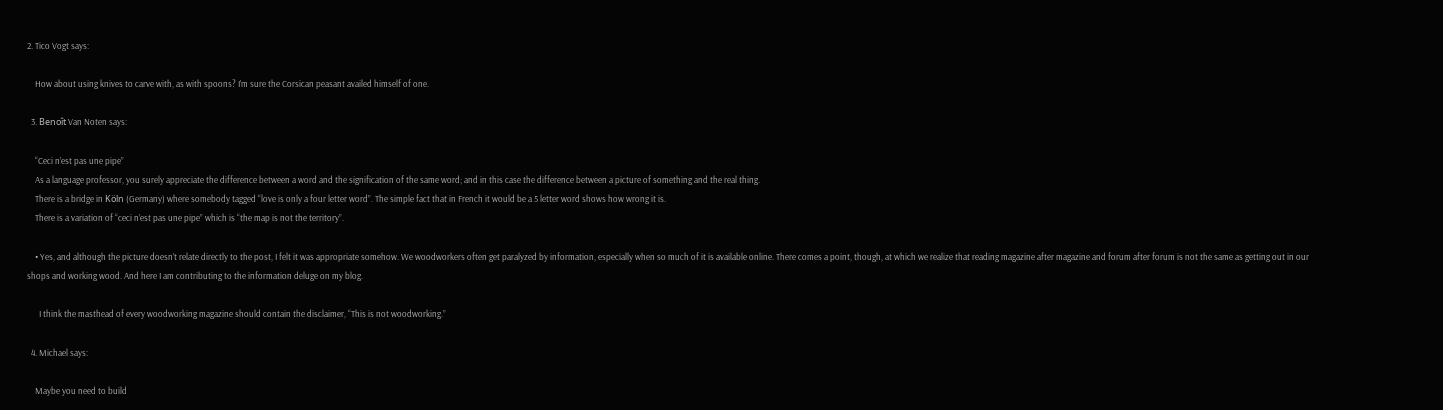2. Tico Vogt says:

    How about using knives to carve with, as with spoons? I’m sure the Corsican peasant availed himself of one.

  3. Benoît Van Noten says:

    “Ceci n’est pas une pipe”
    As a language professor, you surely appreciate the difference between a word and the signification of the same word; and in this case the difference between a picture of something and the real thing.
    There is a bridge in Köln (Germany) where somebody tagged “love is only a four letter word”. The simple fact that in French it would be a 5 letter word shows how wrong it is.
    There is a variation of “ceci n’est pas une pipe” which is “the map is not the territory”.

    • Yes, and although the picture doesn’t relate directly to the post, I felt it was appropriate somehow. We woodworkers often get paralyzed by information, especially when so much of it is available online. There comes a point, though, at which we realize that reading magazine after magazine and forum after forum is not the same as getting out in our shops and working wood. And here I am contributing to the information deluge on my blog.

      I think the masthead of every woodworking magazine should contain the disclaimer, “This is not woodworking.”

  4. Michael says:

    Maybe you need to build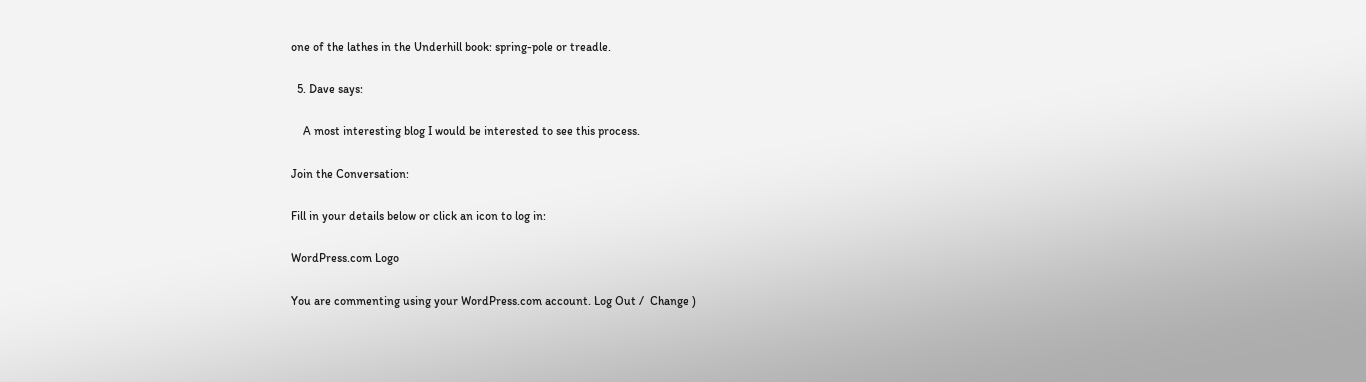one of the lathes in the Underhill book: spring-pole or treadle.

  5. Dave says:

    A most interesting blog I would be interested to see this process.

Join the Conversation:

Fill in your details below or click an icon to log in:

WordPress.com Logo

You are commenting using your WordPress.com account. Log Out /  Change )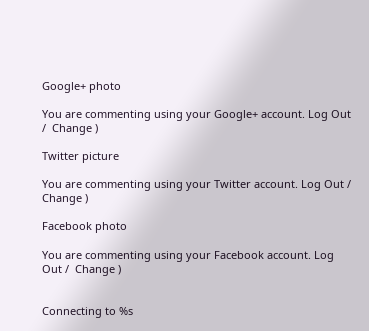Google+ photo

You are commenting using your Google+ account. Log Out /  Change )

Twitter picture

You are commenting using your Twitter account. Log Out /  Change )

Facebook photo

You are commenting using your Facebook account. Log Out /  Change )


Connecting to %s